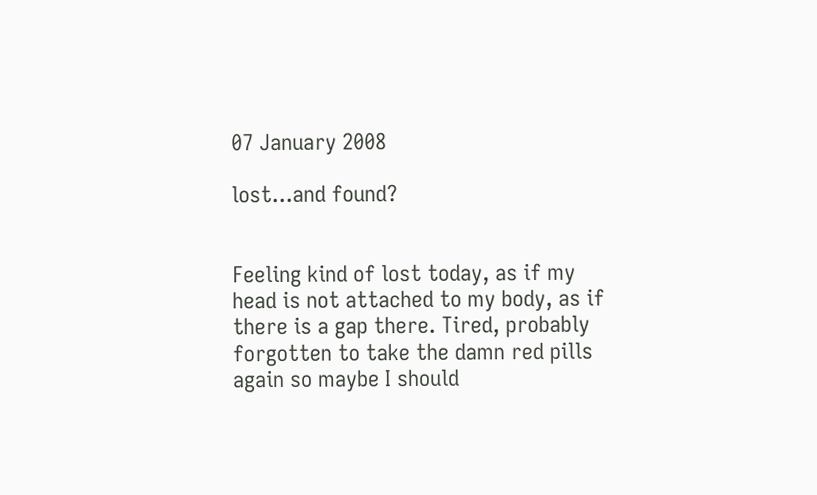07 January 2008

lost...and found?


Feeling kind of lost today, as if my head is not attached to my body, as if there is a gap there. Tired, probably forgotten to take the damn red pills again so maybe I should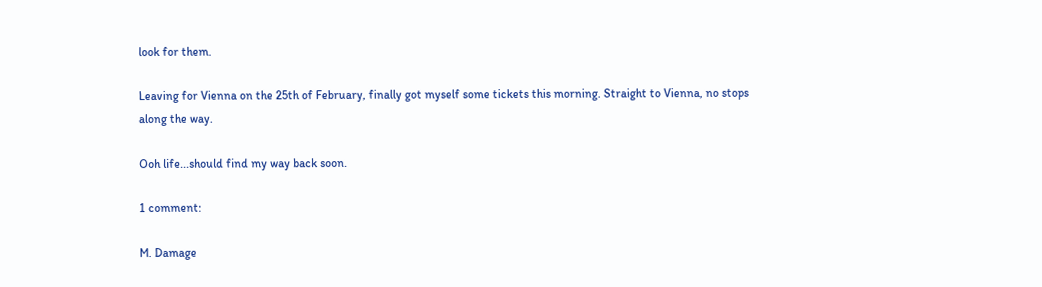look for them.

Leaving for Vienna on the 25th of February, finally got myself some tickets this morning. Straight to Vienna, no stops along the way.

Ooh life...should find my way back soon.

1 comment:

M. Damage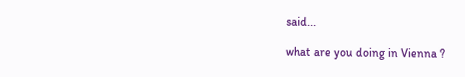said...

what are you doing in Vienna ?